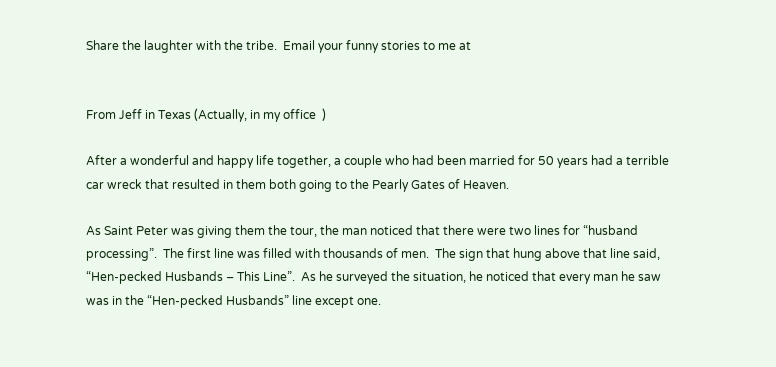Share the laughter with the tribe.  Email your funny stories to me at


From Jeff in Texas (Actually, in my office  )

After a wonderful and happy life together, a couple who had been married for 50 years had a terrible car wreck that resulted in them both going to the Pearly Gates of Heaven.

As Saint Peter was giving them the tour, the man noticed that there were two lines for “husband processing”.  The first line was filled with thousands of men.  The sign that hung above that line said, “Hen-pecked Husbands – This Line”.  As he surveyed the situation, he noticed that every man he saw was in the “Hen-pecked Husbands” line except one.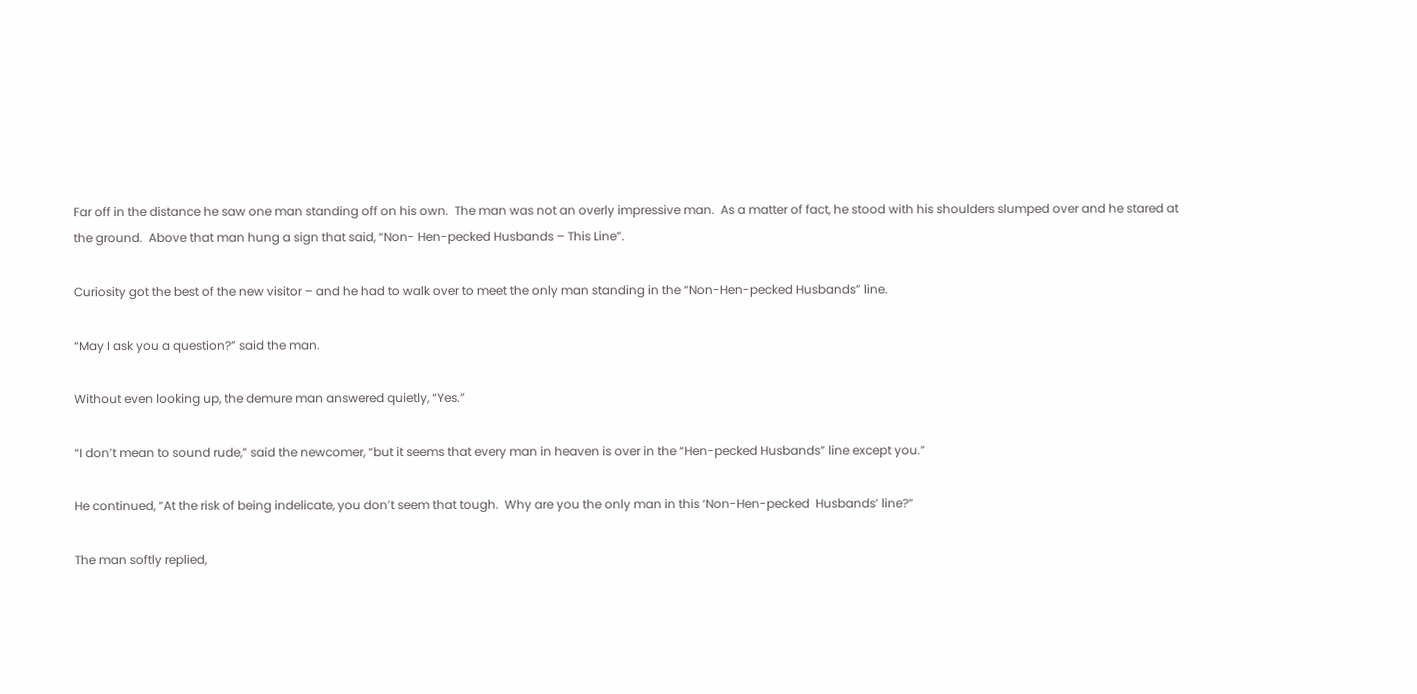Far off in the distance he saw one man standing off on his own.  The man was not an overly impressive man.  As a matter of fact, he stood with his shoulders slumped over and he stared at the ground.  Above that man hung a sign that said, “Non- Hen-pecked Husbands – This Line”.

Curiosity got the best of the new visitor – and he had to walk over to meet the only man standing in the “Non-Hen-pecked Husbands” line.

“May I ask you a question?” said the man.

Without even looking up, the demure man answered quietly, “Yes.”

“I don’t mean to sound rude,” said the newcomer, “but it seems that every man in heaven is over in the “Hen-pecked Husbands” line except you.”

He continued, “At the risk of being indelicate, you don’t seem that tough.  Why are you the only man in this ‘Non-Hen-pecked  Husbands’ line?”

The man softly replied,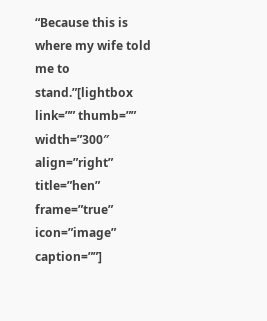“Because this is where my wife told me to stand.”[lightbox link=”” thumb=”” width=”300″ align=”right” title=”hen” frame=”true” icon=”image” caption=””]